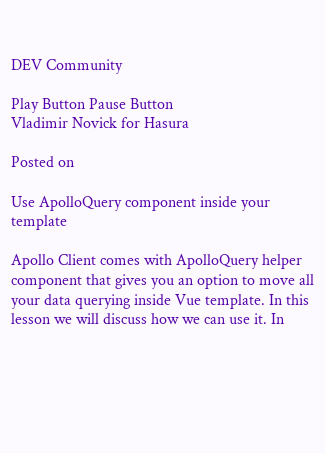DEV Community

Play Button Pause Button
Vladimir Novick for Hasura

Posted on

Use ApolloQuery component inside your template

Apollo Client comes with ApolloQuery helper component that gives you an option to move all your data querying inside Vue template. In this lesson we will discuss how we can use it. In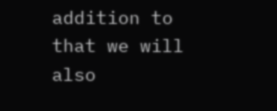addition to that we will also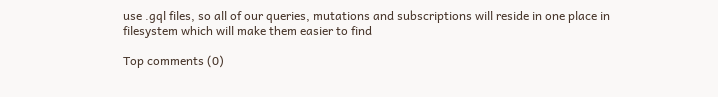use .gql files, so all of our queries, mutations and subscriptions will reside in one place in filesystem which will make them easier to find

Top comments (0)